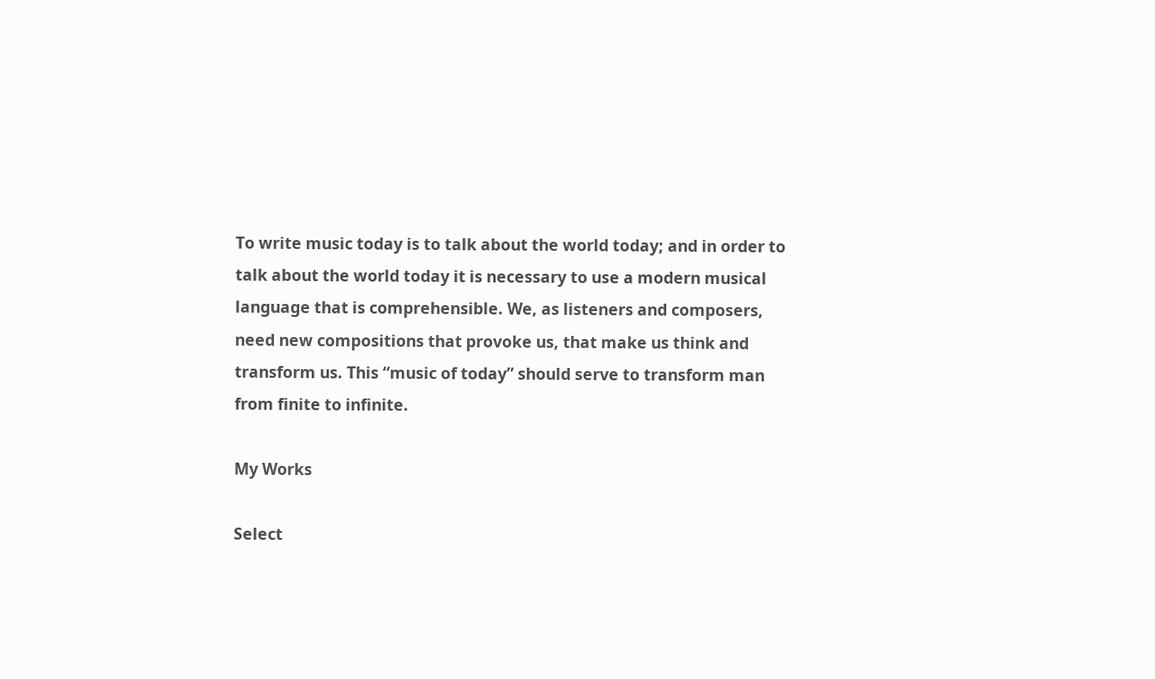To write music today is to talk about the world today; and in order to talk about the world today it is necessary to use a modern musical language that is comprehensible. We, as listeners and composers, need new compositions that provoke us, that make us think and transform us. This “music of today” should serve to transform man from finite to infinite.

My Works

Select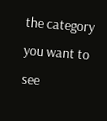the category you want to see